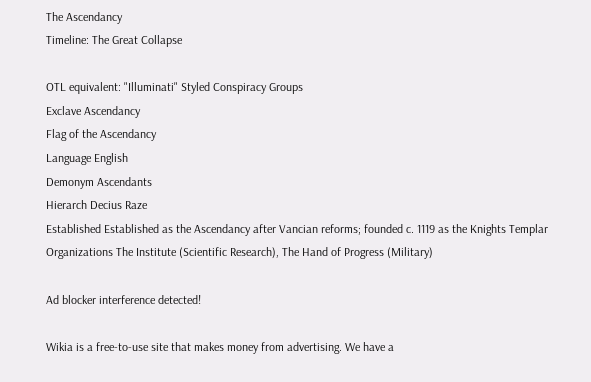The Ascendancy
Timeline: The Great Collapse

OTL equivalent: "Illuminati" Styled Conspiracy Groups
Exclave Ascendancy
Flag of the Ascendancy
Language English
Demonym Ascendants
Hierarch Decius Raze
Established Established as the Ascendancy after Vancian reforms; founded c. 1119 as the Knights Templar
Organizations The Institute (Scientific Research), The Hand of Progress (Military)

Ad blocker interference detected!

Wikia is a free-to-use site that makes money from advertising. We have a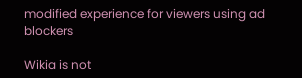modified experience for viewers using ad blockers

Wikia is not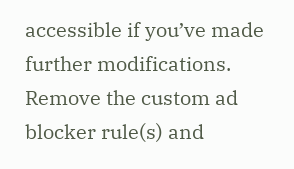accessible if you’ve made further modifications. Remove the custom ad blocker rule(s) and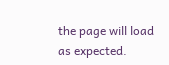the page will load as expected.